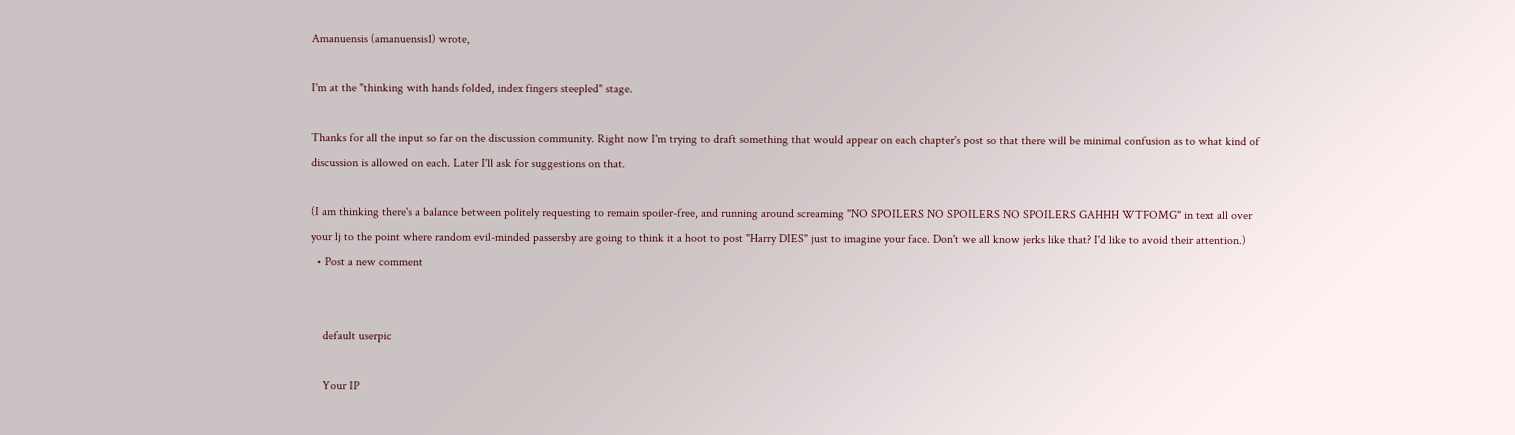Amanuensis (amanuensis1) wrote,

I'm at the "thinking with hands folded, index fingers steepled" stage.

Thanks for all the input so far on the discussion community. Right now I'm trying to draft something that would appear on each chapter's post so that there will be minimal confusion as to what kind of discussion is allowed on each. Later I'll ask for suggestions on that.

(I am thinking there's a balance between politely requesting to remain spoiler-free, and running around screaming "NO SPOILERS NO SPOILERS NO SPOILERS GAHHH WTFOMG" in text all over your lj to the point where random evil-minded passersby are going to think it a hoot to post "Harry DIES" just to imagine your face. Don't we all know jerks like that? I'd like to avoid their attention.)
  • Post a new comment


    default userpic

    Your IP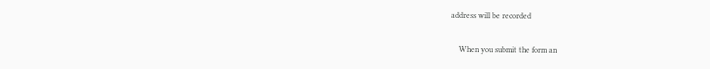address will be recorded

    When you submit the form an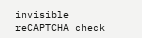invisible reCAPTCHA check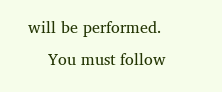will be performed.
    You must follow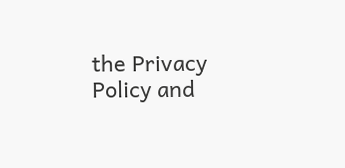the Privacy Policy and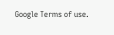Google Terms of use.